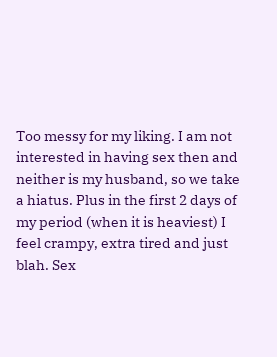Too messy for my liking. I am not interested in having sex then and neither is my husband, so we take a hiatus. Plus in the first 2 days of my period (when it is heaviest) I feel crampy, extra tired and just blah. Sex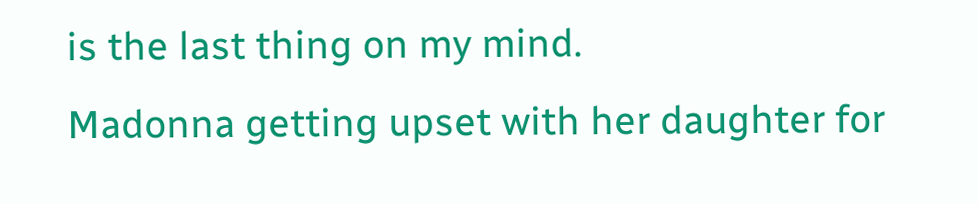is the last thing on my mind.
Madonna getting upset with her daughter for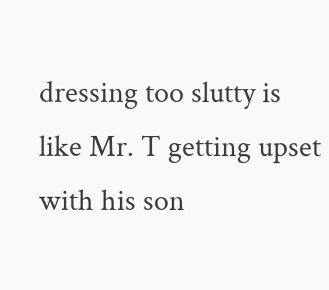dressing too slutty is like Mr. T getting upset with his son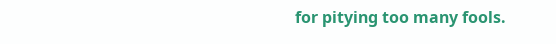for pitying too many fools.